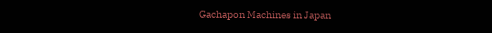Gachapon Machines in Japan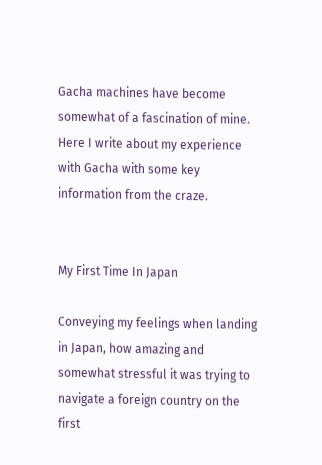Gacha machines have become somewhat of a fascination of mine. Here I write about my experience with Gacha with some key information from the craze.


My First Time In Japan

Conveying my feelings when landing in Japan, how amazing and somewhat stressful it was trying to navigate a foreign country on the first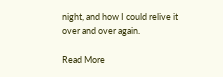night, and how I could relive it over and over again.

Read More